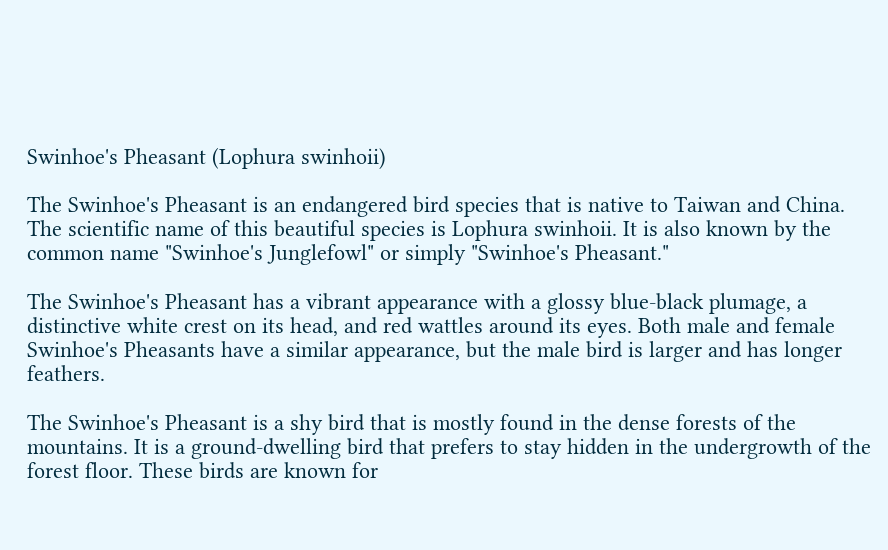Swinhoe's Pheasant (Lophura swinhoii)

The Swinhoe's Pheasant is an endangered bird species that is native to Taiwan and China. The scientific name of this beautiful species is Lophura swinhoii. It is also known by the common name "Swinhoe's Junglefowl" or simply "Swinhoe's Pheasant."

The Swinhoe's Pheasant has a vibrant appearance with a glossy blue-black plumage, a distinctive white crest on its head, and red wattles around its eyes. Both male and female Swinhoe's Pheasants have a similar appearance, but the male bird is larger and has longer feathers.

The Swinhoe's Pheasant is a shy bird that is mostly found in the dense forests of the mountains. It is a ground-dwelling bird that prefers to stay hidden in the undergrowth of the forest floor. These birds are known for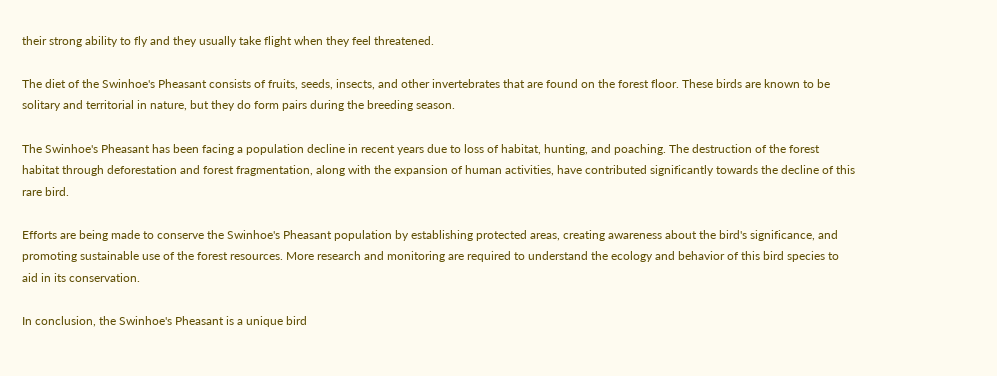their strong ability to fly and they usually take flight when they feel threatened.

The diet of the Swinhoe's Pheasant consists of fruits, seeds, insects, and other invertebrates that are found on the forest floor. These birds are known to be solitary and territorial in nature, but they do form pairs during the breeding season.

The Swinhoe's Pheasant has been facing a population decline in recent years due to loss of habitat, hunting, and poaching. The destruction of the forest habitat through deforestation and forest fragmentation, along with the expansion of human activities, have contributed significantly towards the decline of this rare bird.

Efforts are being made to conserve the Swinhoe's Pheasant population by establishing protected areas, creating awareness about the bird's significance, and promoting sustainable use of the forest resources. More research and monitoring are required to understand the ecology and behavior of this bird species to aid in its conservation.

In conclusion, the Swinhoe's Pheasant is a unique bird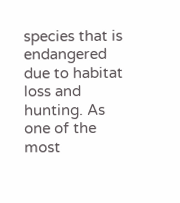species that is endangered due to habitat loss and hunting. As one of the most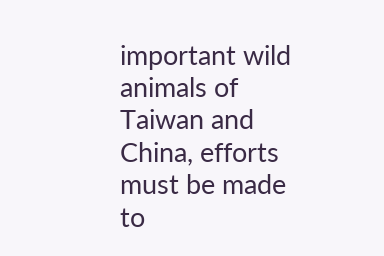important wild animals of Taiwan and China, efforts must be made to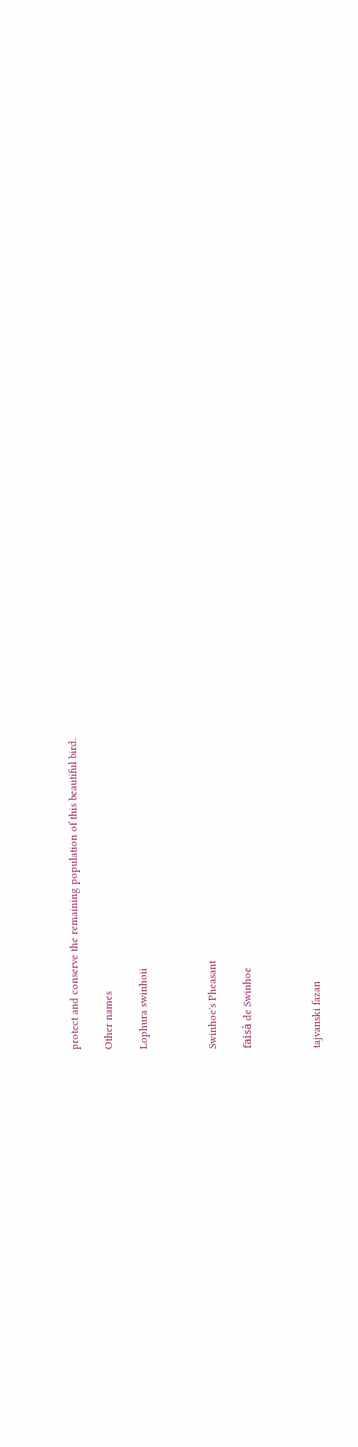protect and conserve the remaining population of this beautiful bird.

Other names

Lophura swinhoii



Swinhoe's Pheasant

faisà de Swinhoe



tajvanski fazan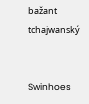bažant tchajwanský


Swinhoes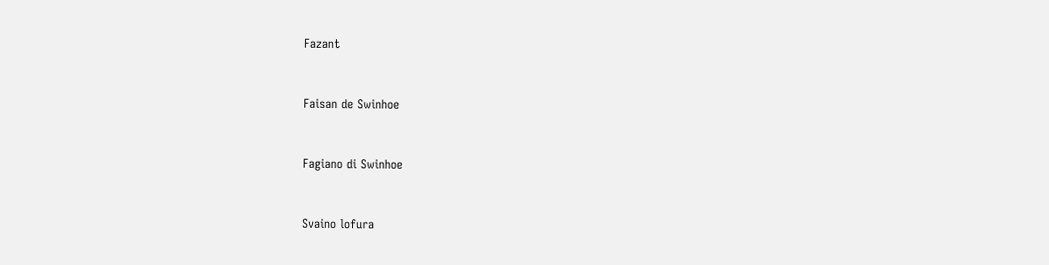Fazant


Faisan de Swinhoe


Fagiano di Swinhoe


Svaino lofura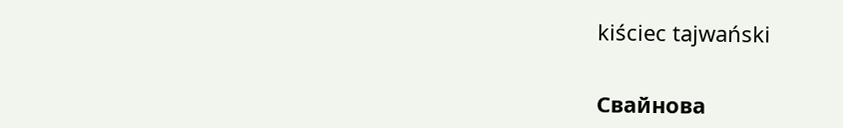kiściec tajwański


Свайнова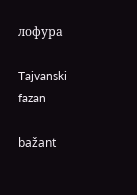лофура

Tajvanski fazan

bažant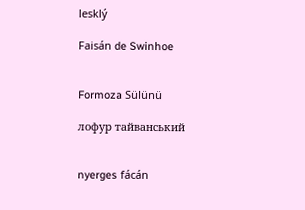lesklý

Faisán de Swinhoe


Formoza Sülünü

лофур тайванський


nyerges fácán